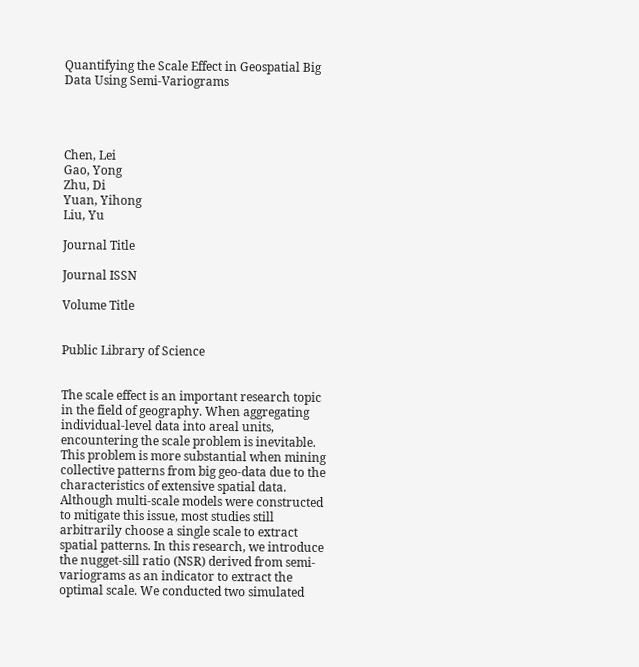Quantifying the Scale Effect in Geospatial Big Data Using Semi-Variograms




Chen, Lei
Gao, Yong
Zhu, Di
Yuan, Yihong
Liu, Yu

Journal Title

Journal ISSN

Volume Title


Public Library of Science


The scale effect is an important research topic in the field of geography. When aggregating individual-level data into areal units, encountering the scale problem is inevitable. This problem is more substantial when mining collective patterns from big geo-data due to the characteristics of extensive spatial data. Although multi-scale models were constructed to mitigate this issue, most studies still arbitrarily choose a single scale to extract spatial patterns. In this research, we introduce the nugget-sill ratio (NSR) derived from semi-variograms as an indicator to extract the optimal scale. We conducted two simulated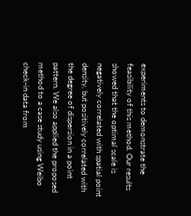experiments to demonstrate the feasibility of this method. Our results showed that the optimal scale is negatively correlated with spatial point density, but positively correlated with the degree of dispersion in a point pattern. We also applied the proposed method to a case study using Weibo check-in data from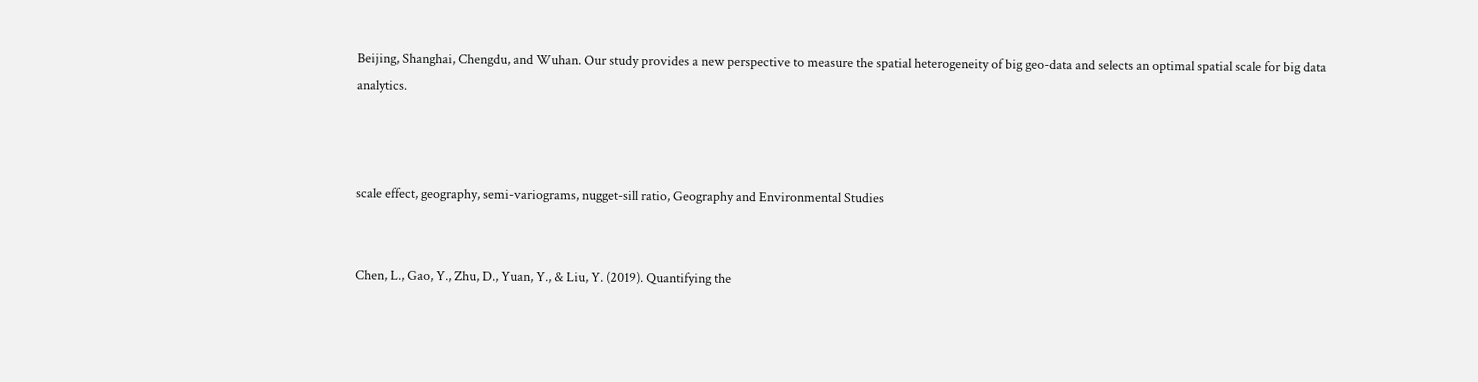Beijing, Shanghai, Chengdu, and Wuhan. Our study provides a new perspective to measure the spatial heterogeneity of big geo-data and selects an optimal spatial scale for big data analytics.



scale effect, geography, semi-variograms, nugget-sill ratio, Geography and Environmental Studies


Chen, L., Gao, Y., Zhu, D., Yuan, Y., & Liu, Y. (2019). Quantifying the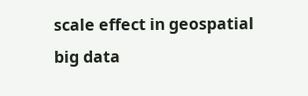scale effect in geospatial big data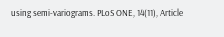using semi-variograms. PLoS ONE, 14(11), Article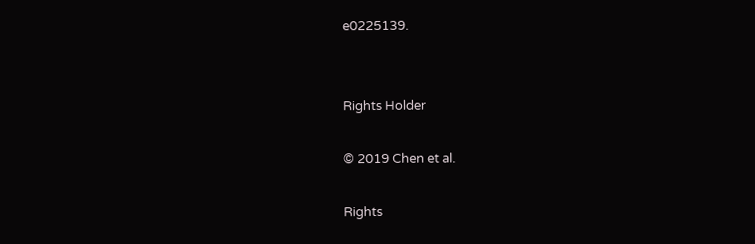e0225139.


Rights Holder

© 2019 Chen et al.

Rights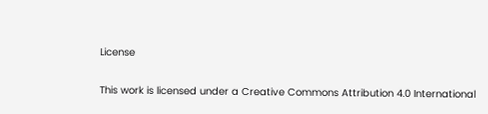License

This work is licensed under a Creative Commons Attribution 4.0 International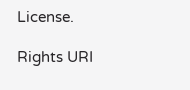License.

Rights URI